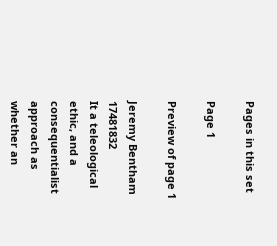Pages in this set

Page 1

Preview of page 1

Jeremy Bentham 17481832
It a teleological ethic, and a consequentialist approach as whether an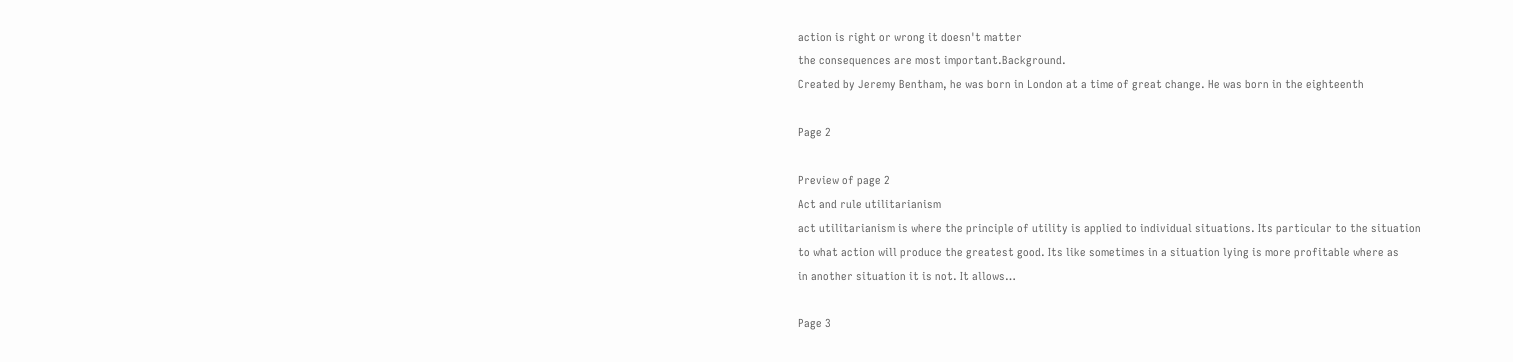action is right or wrong it doesn't matter
the consequences are most important.Background.
Created by Jeremy Bentham, he was born in London at a time of great change. He was born in the eighteenth

Page 2

Preview of page 2
Act and rule utilitarianism
act utilitarianism is where the principle of utility is applied to individual situations. Its particular to the situation
to what action will produce the greatest good. Its like sometimes in a situation lying is more profitable where as
in another situation it is not. It allows…

Page 3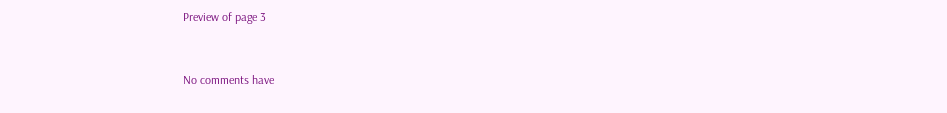Preview of page 3


No comments have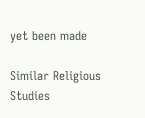yet been made

Similar Religious Studies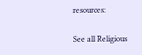resources:

See all Religious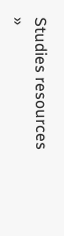Studies resources »